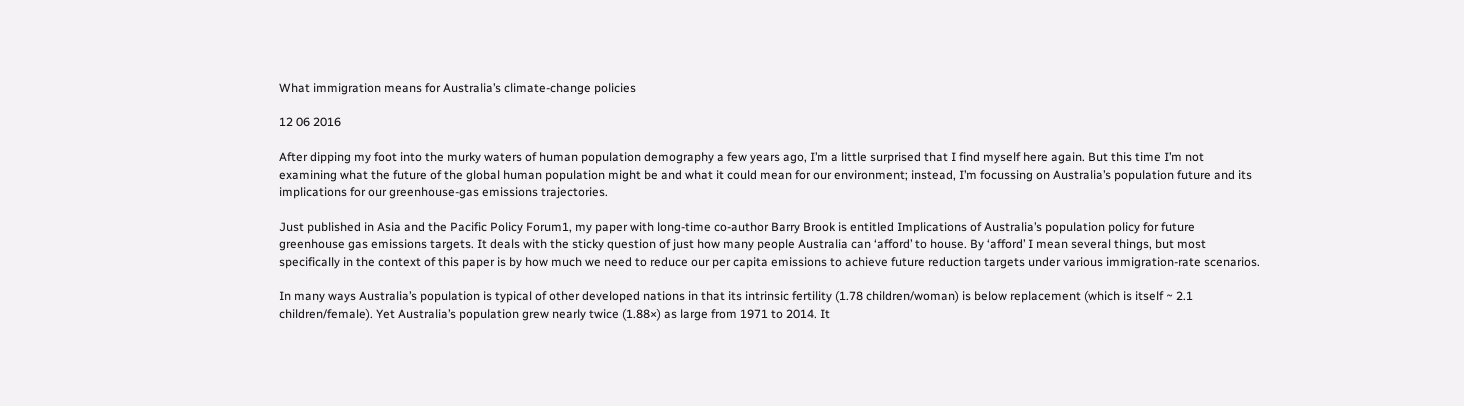What immigration means for Australia’s climate-change policies

12 06 2016

After dipping my foot into the murky waters of human population demography a few years ago, I’m a little surprised that I find myself here again. But this time I’m not examining what the future of the global human population might be and what it could mean for our environment; instead, I’m focussing on Australia’s population future and its implications for our greenhouse-gas emissions trajectories.

Just published in Asia and the Pacific Policy Forum1, my paper with long-time co-author Barry Brook is entitled Implications of Australia’s population policy for future greenhouse gas emissions targets. It deals with the sticky question of just how many people Australia can ‘afford’ to house. By ‘afford’ I mean several things, but most specifically in the context of this paper is by how much we need to reduce our per capita emissions to achieve future reduction targets under various immigration-rate scenarios.

In many ways Australia’s population is typical of other developed nations in that its intrinsic fertility (1.78 children/woman) is below replacement (which is itself ~ 2.1 children/female). Yet Australia’s population grew nearly twice (1.88×) as large from 1971 to 2014. It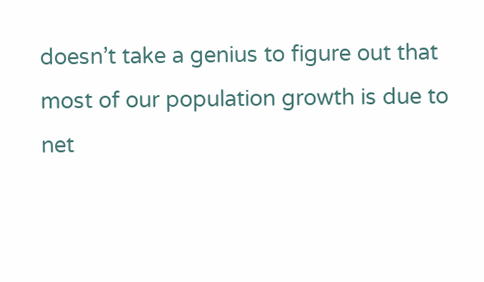doesn’t take a genius to figure out that most of our population growth is due to net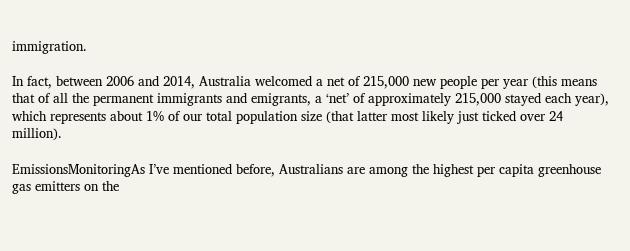immigration.

In fact, between 2006 and 2014, Australia welcomed a net of 215,000 new people per year (this means that of all the permanent immigrants and emigrants, a ‘net’ of approximately 215,000 stayed each year), which represents about 1% of our total population size (that latter most likely just ticked over 24 million).

EmissionsMonitoringAs I’ve mentioned before, Australians are among the highest per capita greenhouse gas emitters on the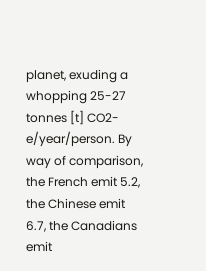planet, exuding a whopping 25-27 tonnes [t] CO2-e/year/person. By way of comparison, the French emit 5.2, the Chinese emit 6.7, the Canadians emit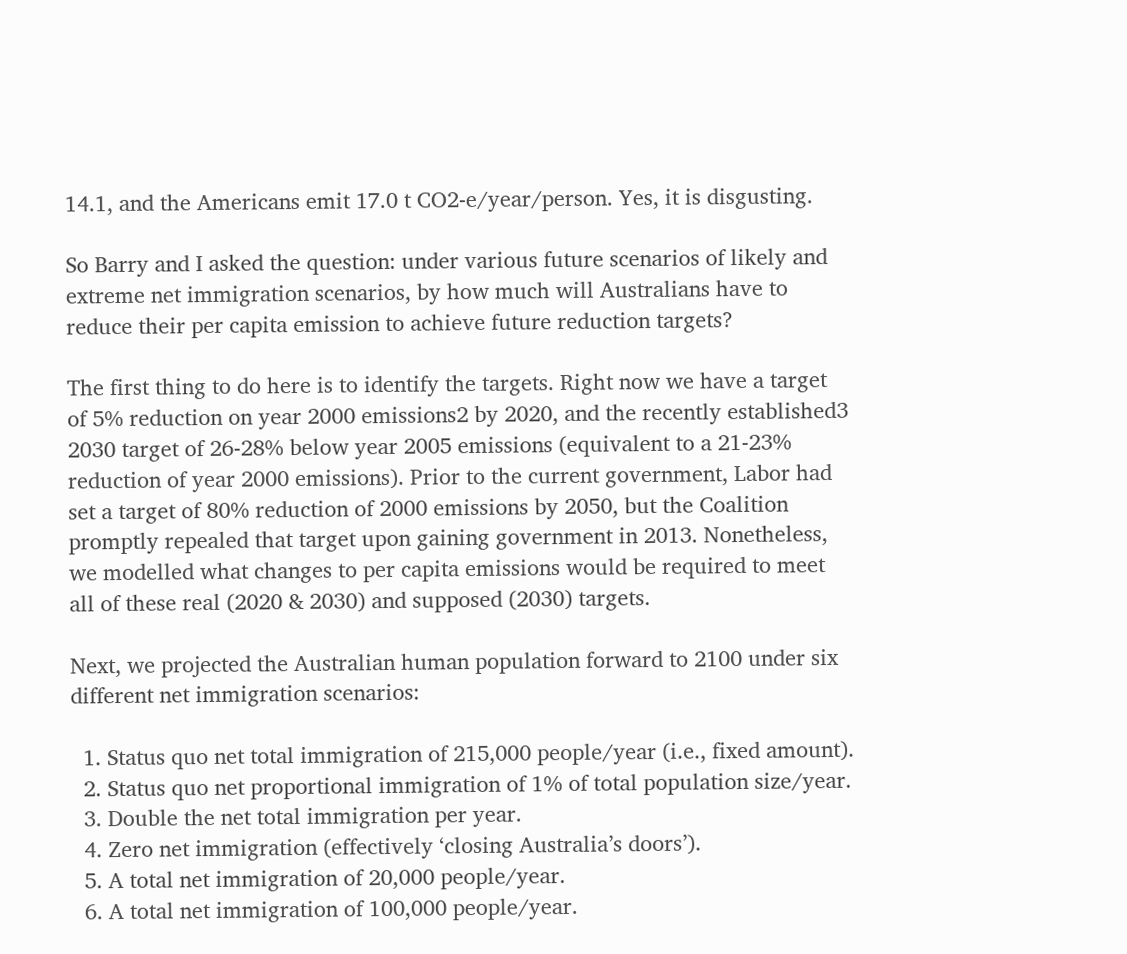14.1, and the Americans emit 17.0 t CO2-e/year/person. Yes, it is disgusting.

So Barry and I asked the question: under various future scenarios of likely and extreme net immigration scenarios, by how much will Australians have to reduce their per capita emission to achieve future reduction targets?

The first thing to do here is to identify the targets. Right now we have a target of 5% reduction on year 2000 emissions2 by 2020, and the recently established3 2030 target of 26-28% below year 2005 emissions (equivalent to a 21-23% reduction of year 2000 emissions). Prior to the current government, Labor had set a target of 80% reduction of 2000 emissions by 2050, but the Coalition promptly repealed that target upon gaining government in 2013. Nonetheless, we modelled what changes to per capita emissions would be required to meet all of these real (2020 & 2030) and supposed (2030) targets.

Next, we projected the Australian human population forward to 2100 under six different net immigration scenarios:

  1. Status quo net total immigration of 215,000 people/year (i.e., fixed amount).
  2. Status quo net proportional immigration of 1% of total population size/year.
  3. Double the net total immigration per year.
  4. Zero net immigration (effectively ‘closing Australia’s doors’).
  5. A total net immigration of 20,000 people/year.
  6. A total net immigration of 100,000 people/year.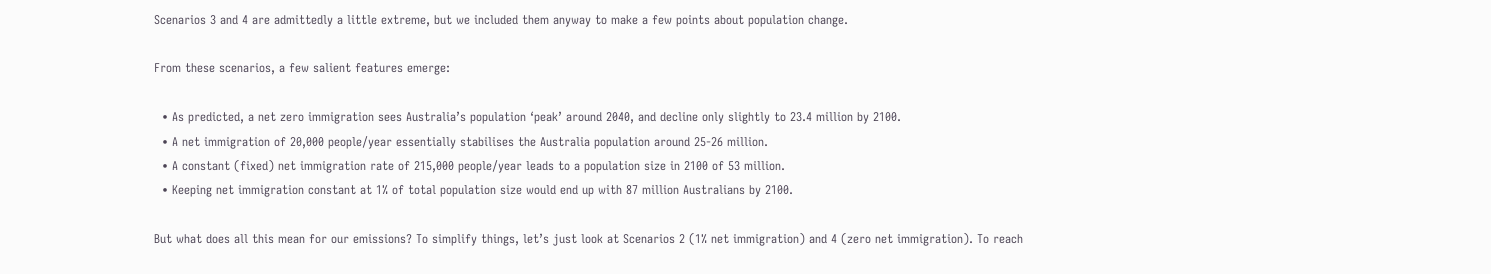Scenarios 3 and 4 are admittedly a little extreme, but we included them anyway to make a few points about population change.

From these scenarios, a few salient features emerge:

  • As predicted, a net zero immigration sees Australia’s population ‘peak’ around 2040, and decline only slightly to 23.4 million by 2100.
  • A net immigration of 20,000 people/year essentially stabilises the Australia population around 25-26 million.
  • A constant (fixed) net immigration rate of 215,000 people/year leads to a population size in 2100 of 53 million.
  • Keeping net immigration constant at 1% of total population size would end up with 87 million Australians by 2100.

But what does all this mean for our emissions? To simplify things, let’s just look at Scenarios 2 (1% net immigration) and 4 (zero net immigration). To reach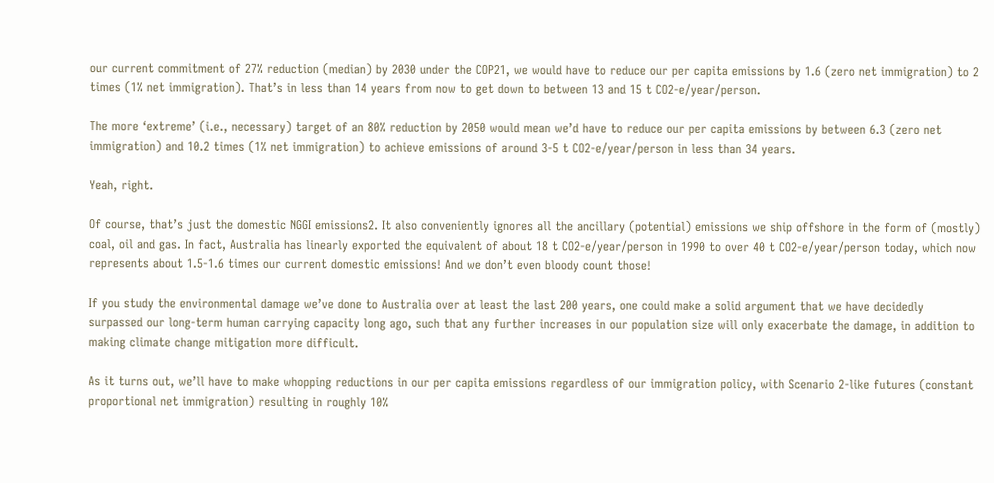our current commitment of 27% reduction (median) by 2030 under the COP21, we would have to reduce our per capita emissions by 1.6 (zero net immigration) to 2 times (1% net immigration). That’s in less than 14 years from now to get down to between 13 and 15 t CO2-e/year/person.

The more ‘extreme’ (i.e., necessary) target of an 80% reduction by 2050 would mean we’d have to reduce our per capita emissions by between 6.3 (zero net immigration) and 10.2 times (1% net immigration) to achieve emissions of around 3-5 t CO2-e/year/person in less than 34 years.

Yeah, right.

Of course, that’s just the domestic NGGI emissions2. It also conveniently ignores all the ancillary (potential) emissions we ship offshore in the form of (mostly) coal, oil and gas. In fact, Australia has linearly exported the equivalent of about 18 t CO2-e/year/person in 1990 to over 40 t CO2-e/year/person today, which now represents about 1.5-1.6 times our current domestic emissions! And we don’t even bloody count those!

If you study the environmental damage we’ve done to Australia over at least the last 200 years, one could make a solid argument that we have decidedly surpassed our long-term human carrying capacity long ago, such that any further increases in our population size will only exacerbate the damage, in addition to making climate change mitigation more difficult.

As it turns out, we’ll have to make whopping reductions in our per capita emissions regardless of our immigration policy, with Scenario 2-like futures (constant proportional net immigration) resulting in roughly 10%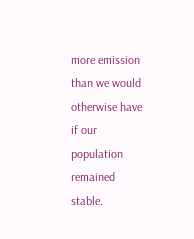more emission than we would otherwise have if our population remained stable.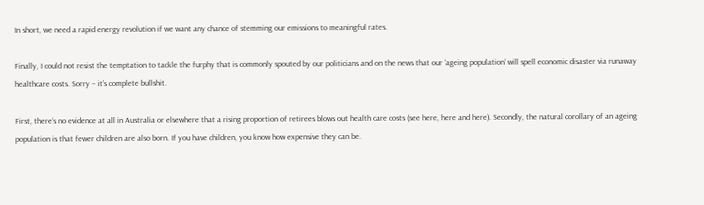In short, we need a rapid energy revolution if we want any chance of stemming our emissions to meaningful rates.

Finally, I could not resist the temptation to tackle the furphy that is commonly spouted by our politicians and on the news that our ‘ageing population’ will spell economic disaster via runaway healthcare costs. Sorry – it’s complete bullshit.

First, there’s no evidence at all in Australia or elsewhere that a rising proportion of retirees blows out health care costs (see here, here and here). Secondly, the natural corollary of an ageing population is that fewer children are also born. If you have children, you know how expensive they can be.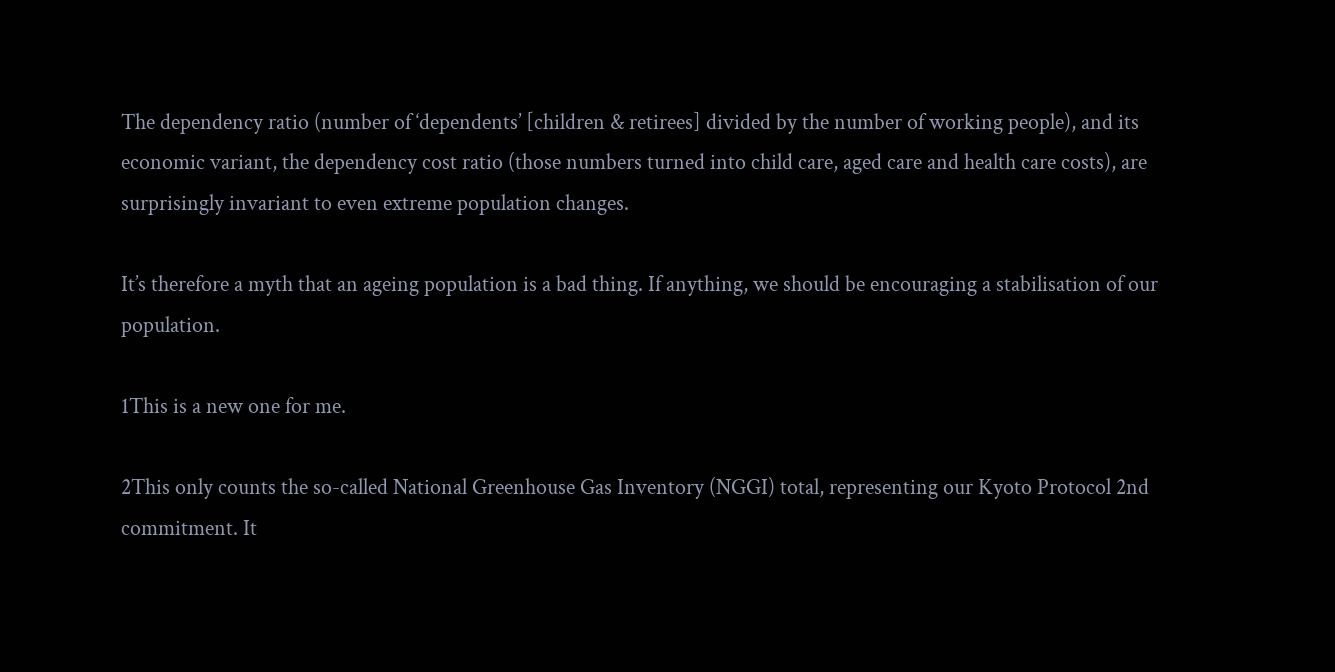The dependency ratio (number of ‘dependents’ [children & retirees] divided by the number of working people), and its economic variant, the dependency cost ratio (those numbers turned into child care, aged care and health care costs), are surprisingly invariant to even extreme population changes.

It’s therefore a myth that an ageing population is a bad thing. If anything, we should be encouraging a stabilisation of our population.

1This is a new one for me.

2This only counts the so-called National Greenhouse Gas Inventory (NGGI) total, representing our Kyoto Protocol 2nd commitment. It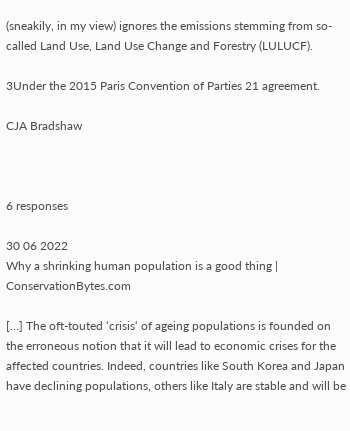(sneakily, in my view) ignores the emissions stemming from so-called Land Use, Land Use Change and Forestry (LULUCF).

3Under the 2015 Paris Convention of Parties 21 agreement.

CJA Bradshaw



6 responses

30 06 2022
Why a shrinking human population is a good thing | ConservationBytes.com

[…] The oft-touted ‘crisis‘ of ageing populations is founded on the erroneous notion that it will lead to economic crises for the affected countries. Indeed, countries like South Korea and Japan have declining populations, others like Italy are stable and will be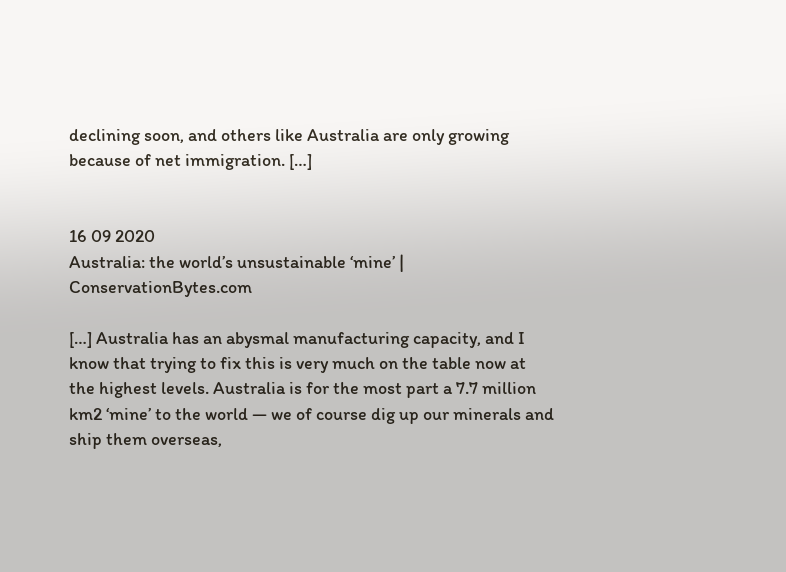declining soon, and others like Australia are only growing because of net immigration. […]


16 09 2020
Australia: the world’s unsustainable ‘mine’ | ConservationBytes.com

[…] Australia has an abysmal manufacturing capacity, and I know that trying to fix this is very much on the table now at the highest levels. Australia is for the most part a 7.7 million km2 ‘mine’ to the world — we of course dig up our minerals and ship them overseas,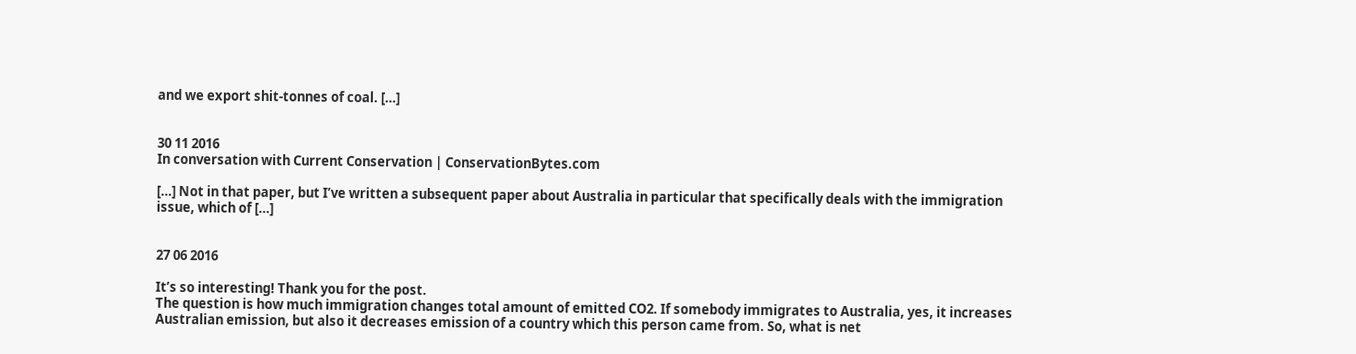and we export shit-tonnes of coal. […]


30 11 2016
In conversation with Current Conservation | ConservationBytes.com

[…] Not in that paper, but I’ve written a subsequent paper about Australia in particular that specifically deals with the immigration issue, which of […]


27 06 2016

It’s so interesting! Thank you for the post.
The question is how much immigration changes total amount of emitted CO2. If somebody immigrates to Australia, yes, it increases Australian emission, but also it decreases emission of a country which this person came from. So, what is net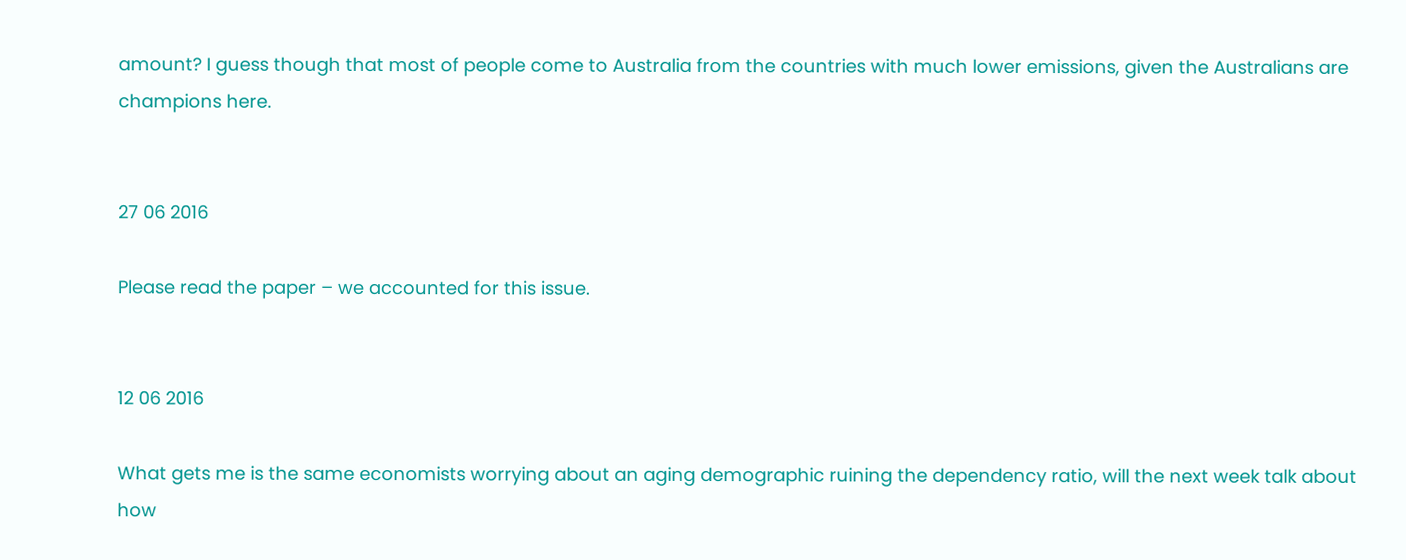amount? I guess though that most of people come to Australia from the countries with much lower emissions, given the Australians are champions here.


27 06 2016

Please read the paper – we accounted for this issue.


12 06 2016

What gets me is the same economists worrying about an aging demographic ruining the dependency ratio, will the next week talk about how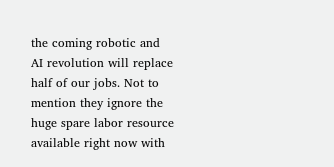the coming robotic and AI revolution will replace half of our jobs. Not to mention they ignore the huge spare labor resource available right now with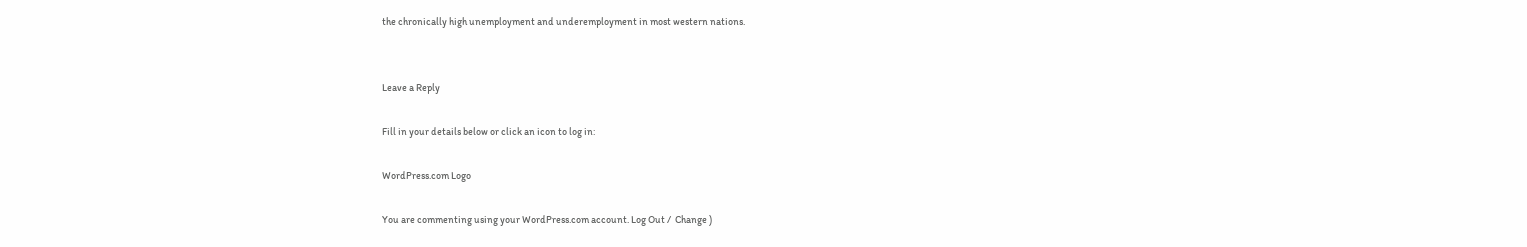the chronically high unemployment and underemployment in most western nations.


Leave a Reply

Fill in your details below or click an icon to log in:

WordPress.com Logo

You are commenting using your WordPress.com account. Log Out /  Change )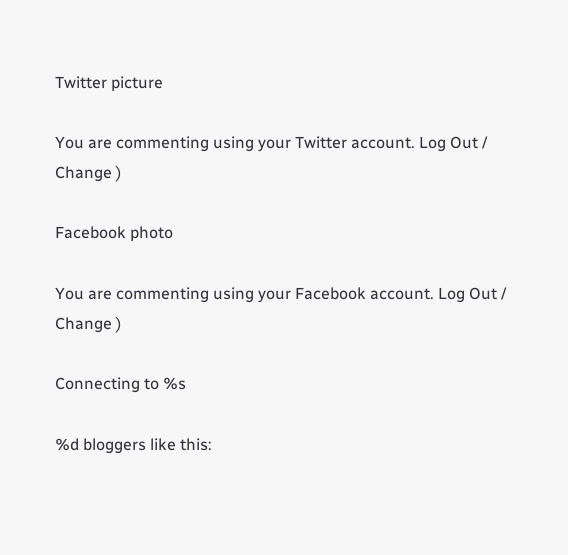Twitter picture

You are commenting using your Twitter account. Log Out /  Change )

Facebook photo

You are commenting using your Facebook account. Log Out /  Change )

Connecting to %s

%d bloggers like this: